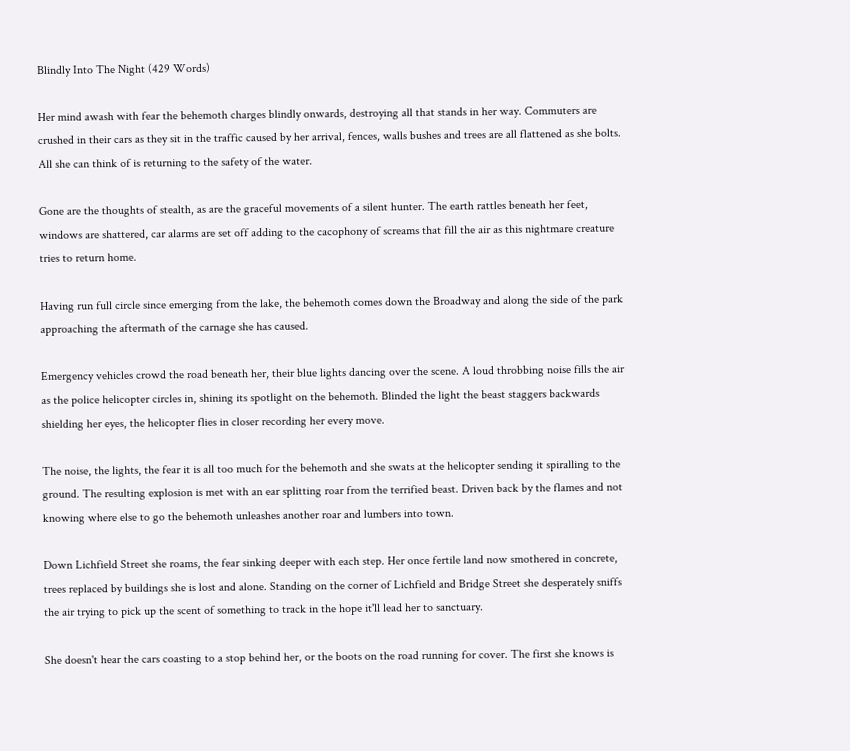Blindly Into The Night (429 Words)

Her mind awash with fear the behemoth charges blindly onwards, destroying all that stands in her way. Commuters are crushed in their cars as they sit in the traffic caused by her arrival, fences, walls bushes and trees are all flattened as she bolts. All she can think of is returning to the safety of the water.

Gone are the thoughts of stealth, as are the graceful movements of a silent hunter. The earth rattles beneath her feet, windows are shattered, car alarms are set off adding to the cacophony of screams that fill the air as this nightmare creature tries to return home.

Having run full circle since emerging from the lake, the behemoth comes down the Broadway and along the side of the park approaching the aftermath of the carnage she has caused.

Emergency vehicles crowd the road beneath her, their blue lights dancing over the scene. A loud throbbing noise fills the air as the police helicopter circles in, shining its spotlight on the behemoth. Blinded the light the beast staggers backwards shielding her eyes, the helicopter flies in closer recording her every move.

The noise, the lights, the fear it is all too much for the behemoth and she swats at the helicopter sending it spiralling to the ground. The resulting explosion is met with an ear splitting roar from the terrified beast. Driven back by the flames and not knowing where else to go the behemoth unleashes another roar and lumbers into town.

Down Lichfield Street she roams, the fear sinking deeper with each step. Her once fertile land now smothered in concrete, trees replaced by buildings she is lost and alone. Standing on the corner of Lichfield and Bridge Street she desperately sniffs the air trying to pick up the scent of something to track in the hope it'll lead her to sanctuary.

She doesn't hear the cars coasting to a stop behind her, or the boots on the road running for cover. The first she knows is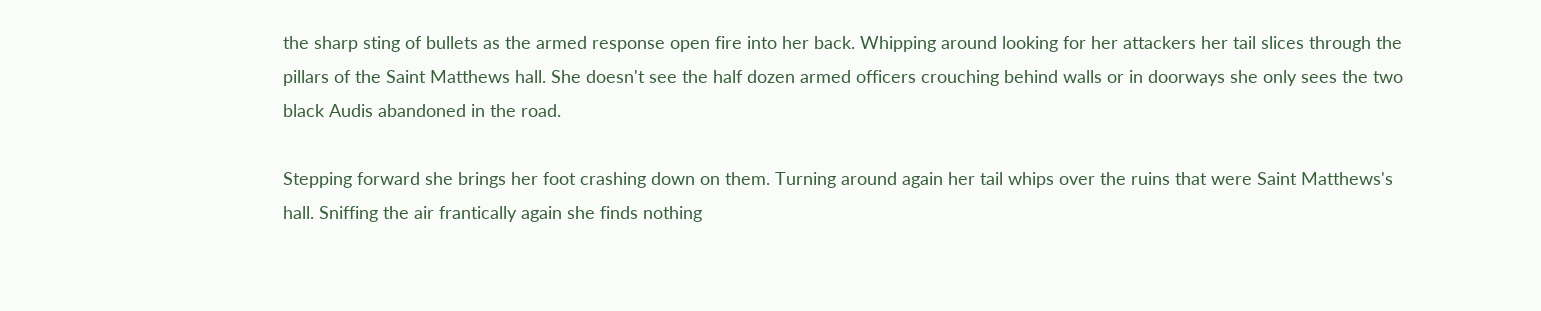the sharp sting of bullets as the armed response open fire into her back. Whipping around looking for her attackers her tail slices through the pillars of the Saint Matthews hall. She doesn't see the half dozen armed officers crouching behind walls or in doorways she only sees the two black Audis abandoned in the road.

Stepping forward she brings her foot crashing down on them. Turning around again her tail whips over the ruins that were Saint Matthews's hall. Sniffing the air frantically again she finds nothing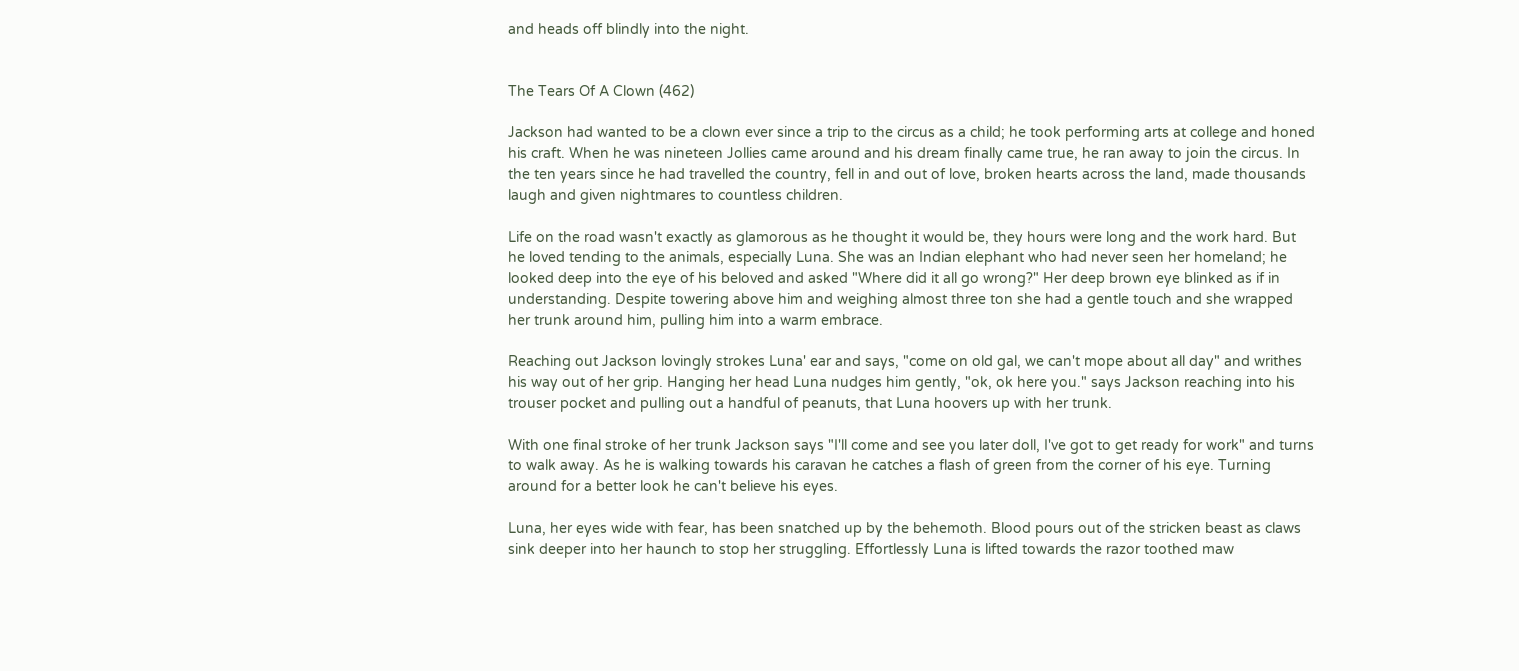and heads off blindly into the night.


The Tears Of A Clown (462)

Jackson had wanted to be a clown ever since a trip to the circus as a child; he took performing arts at college and honed his craft. When he was nineteen Jollies came around and his dream finally came true, he ran away to join the circus. In the ten years since he had travelled the country, fell in and out of love, broken hearts across the land, made thousands laugh and given nightmares to countless children.

Life on the road wasn't exactly as glamorous as he thought it would be, they hours were long and the work hard. But he loved tending to the animals, especially Luna. She was an Indian elephant who had never seen her homeland; he looked deep into the eye of his beloved and asked "Where did it all go wrong?" Her deep brown eye blinked as if in understanding. Despite towering above him and weighing almost three ton she had a gentle touch and she wrapped her trunk around him, pulling him into a warm embrace.

Reaching out Jackson lovingly strokes Luna' ear and says, "come on old gal, we can't mope about all day" and writhes his way out of her grip. Hanging her head Luna nudges him gently, "ok, ok here you." says Jackson reaching into his trouser pocket and pulling out a handful of peanuts, that Luna hoovers up with her trunk.

With one final stroke of her trunk Jackson says "I'll come and see you later doll, I've got to get ready for work" and turns to walk away. As he is walking towards his caravan he catches a flash of green from the corner of his eye. Turning around for a better look he can't believe his eyes.

Luna, her eyes wide with fear, has been snatched up by the behemoth. Blood pours out of the stricken beast as claws sink deeper into her haunch to stop her struggling. Effortlessly Luna is lifted towards the razor toothed maw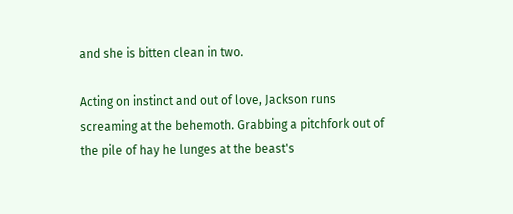and she is bitten clean in two.

Acting on instinct and out of love, Jackson runs screaming at the behemoth. Grabbing a pitchfork out of the pile of hay he lunges at the beast's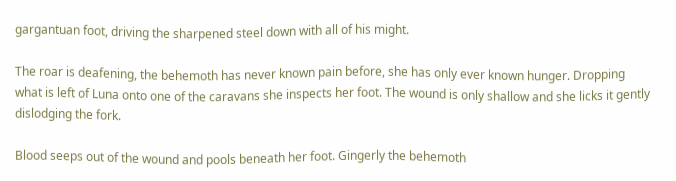gargantuan foot, driving the sharpened steel down with all of his might.

The roar is deafening, the behemoth has never known pain before, she has only ever known hunger. Dropping what is left of Luna onto one of the caravans she inspects her foot. The wound is only shallow and she licks it gently dislodging the fork.

Blood seeps out of the wound and pools beneath her foot. Gingerly the behemoth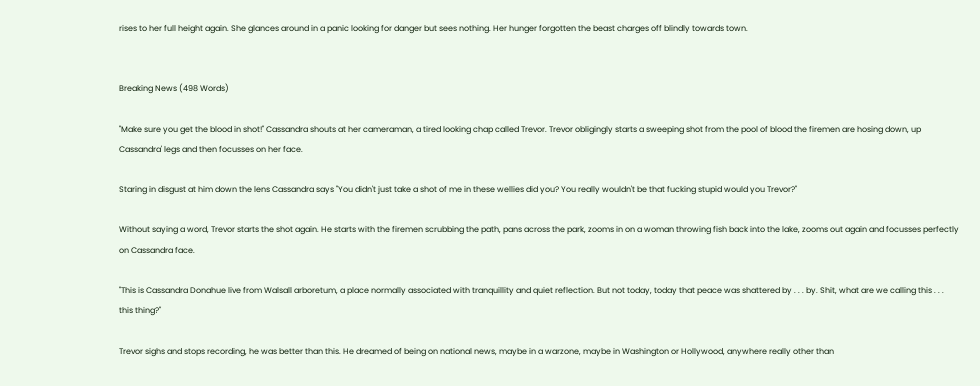rises to her full height again. She glances around in a panic looking for danger but sees nothing. Her hunger forgotten the beast charges off blindly towards town.


Breaking News (498 Words)

"Make sure you get the blood in shot!" Cassandra shouts at her cameraman, a tired looking chap called Trevor. Trevor obligingly starts a sweeping shot from the pool of blood the firemen are hosing down, up Cassandra' legs and then focusses on her face.

Staring in disgust at him down the lens Cassandra says "You didn't just take a shot of me in these wellies did you? You really wouldn't be that fucking stupid would you Trevor?"

Without saying a word, Trevor starts the shot again. He starts with the firemen scrubbing the path, pans across the park, zooms in on a woman throwing fish back into the lake, zooms out again and focusses perfectly on Cassandra face.

"This is Cassandra Donahue live from Walsall arboretum, a place normally associated with tranquillity and quiet reflection. But not today, today that peace was shattered by . . . by. Shit, what are we calling this . . .  this thing?"

Trevor sighs and stops recording, he was better than this. He dreamed of being on national news, maybe in a warzone, maybe in Washington or Hollywood, anywhere really other than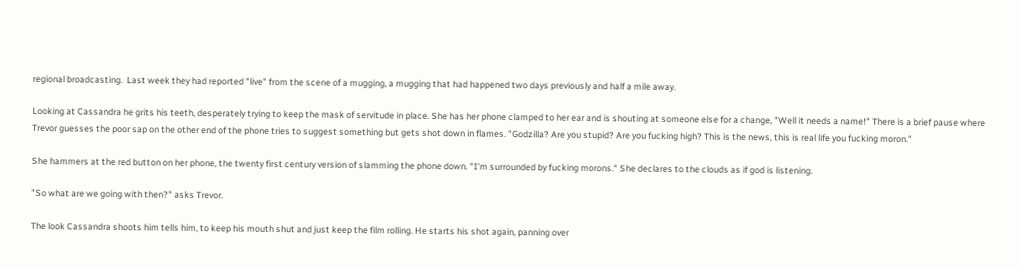regional broadcasting.  Last week they had reported "live" from the scene of a mugging, a mugging that had happened two days previously and half a mile away.

Looking at Cassandra he grits his teeth, desperately trying to keep the mask of servitude in place. She has her phone clamped to her ear and is shouting at someone else for a change, "Well it needs a name!" There is a brief pause where Trevor guesses the poor sap on the other end of the phone tries to suggest something but gets shot down in flames. "Godzilla? Are you stupid? Are you fucking high? This is the news, this is real life you fucking moron."

She hammers at the red button on her phone, the twenty first century version of slamming the phone down. "I'm surrounded by fucking morons." She declares to the clouds as if god is listening.

"So what are we going with then?" asks Trevor.

The look Cassandra shoots him tells him, to keep his mouth shut and just keep the film rolling. He starts his shot again, panning over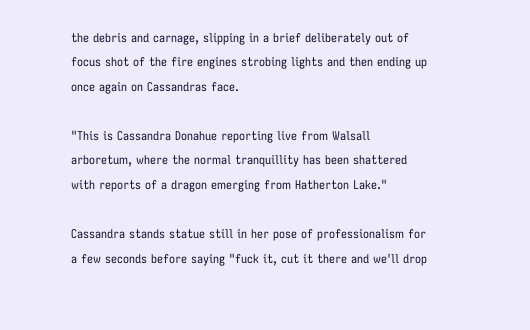the debris and carnage, slipping in a brief deliberately out of focus shot of the fire engines strobing lights and then ending up once again on Cassandras face.

"This is Cassandra Donahue reporting live from Walsall arboretum, where the normal tranquillity has been shattered with reports of a dragon emerging from Hatherton Lake."

Cassandra stands statue still in her pose of professionalism for a few seconds before saying "fuck it, cut it there and we'll drop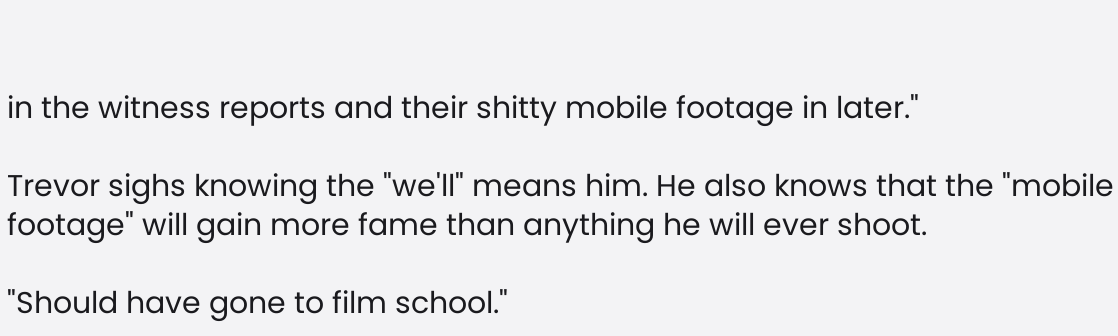in the witness reports and their shitty mobile footage in later."

Trevor sighs knowing the "we'll" means him. He also knows that the "mobile footage" will gain more fame than anything he will ever shoot.

"Should have gone to film school."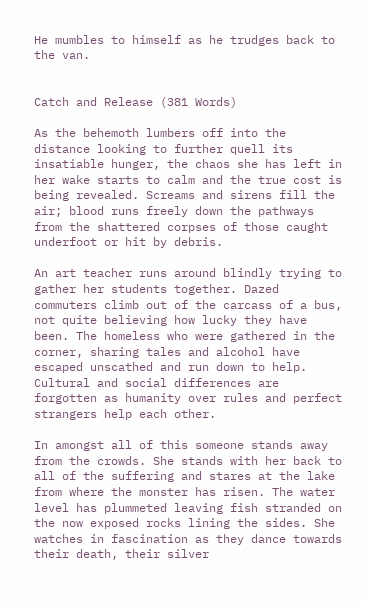He mumbles to himself as he trudges back to the van.


Catch and Release (381 Words)

As the behemoth lumbers off into the distance looking to further quell its insatiable hunger, the chaos she has left in her wake starts to calm and the true cost is being revealed. Screams and sirens fill the air; blood runs freely down the pathways from the shattered corpses of those caught underfoot or hit by debris.

An art teacher runs around blindly trying to gather her students together. Dazed commuters climb out of the carcass of a bus, not quite believing how lucky they have been. The homeless who were gathered in the corner, sharing tales and alcohol have escaped unscathed and run down to help. Cultural and social differences are forgotten as humanity over rules and perfect strangers help each other.

In amongst all of this someone stands away from the crowds. She stands with her back to all of the suffering and stares at the lake from where the monster has risen. The water level has plummeted leaving fish stranded on the now exposed rocks lining the sides. She watches in fascination as they dance towards their death, their silver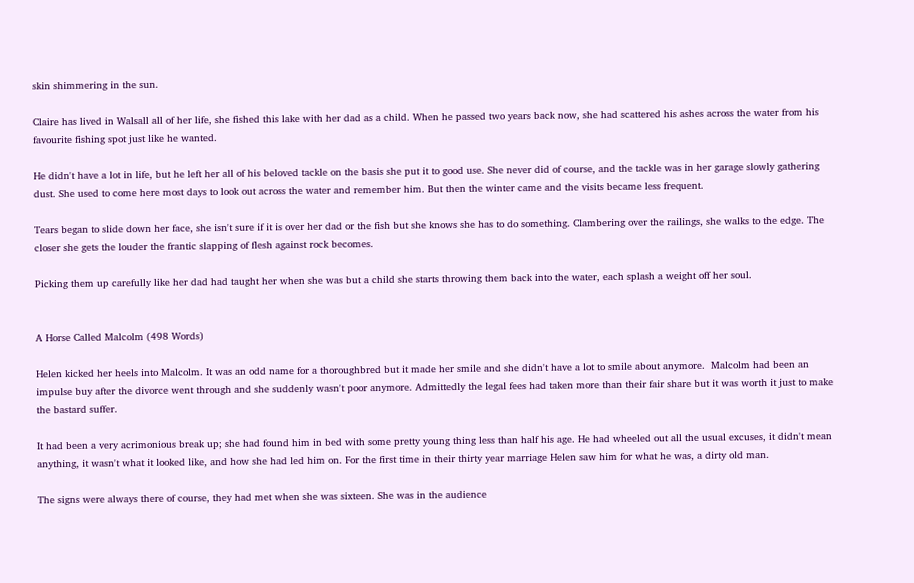skin shimmering in the sun.

Claire has lived in Walsall all of her life, she fished this lake with her dad as a child. When he passed two years back now, she had scattered his ashes across the water from his favourite fishing spot just like he wanted.

He didn't have a lot in life, but he left her all of his beloved tackle on the basis she put it to good use. She never did of course, and the tackle was in her garage slowly gathering dust. She used to come here most days to look out across the water and remember him. But then the winter came and the visits became less frequent.

Tears began to slide down her face, she isn't sure if it is over her dad or the fish but she knows she has to do something. Clambering over the railings, she walks to the edge. The closer she gets the louder the frantic slapping of flesh against rock becomes.

Picking them up carefully like her dad had taught her when she was but a child she starts throwing them back into the water, each splash a weight off her soul.


A Horse Called Malcolm (498 Words)

Helen kicked her heels into Malcolm. It was an odd name for a thoroughbred but it made her smile and she didn't have a lot to smile about anymore.  Malcolm had been an impulse buy after the divorce went through and she suddenly wasn't poor anymore. Admittedly the legal fees had taken more than their fair share but it was worth it just to make the bastard suffer.

It had been a very acrimonious break up; she had found him in bed with some pretty young thing less than half his age. He had wheeled out all the usual excuses, it didn't mean anything, it wasn't what it looked like, and how she had led him on. For the first time in their thirty year marriage Helen saw him for what he was, a dirty old man.

The signs were always there of course, they had met when she was sixteen. She was in the audience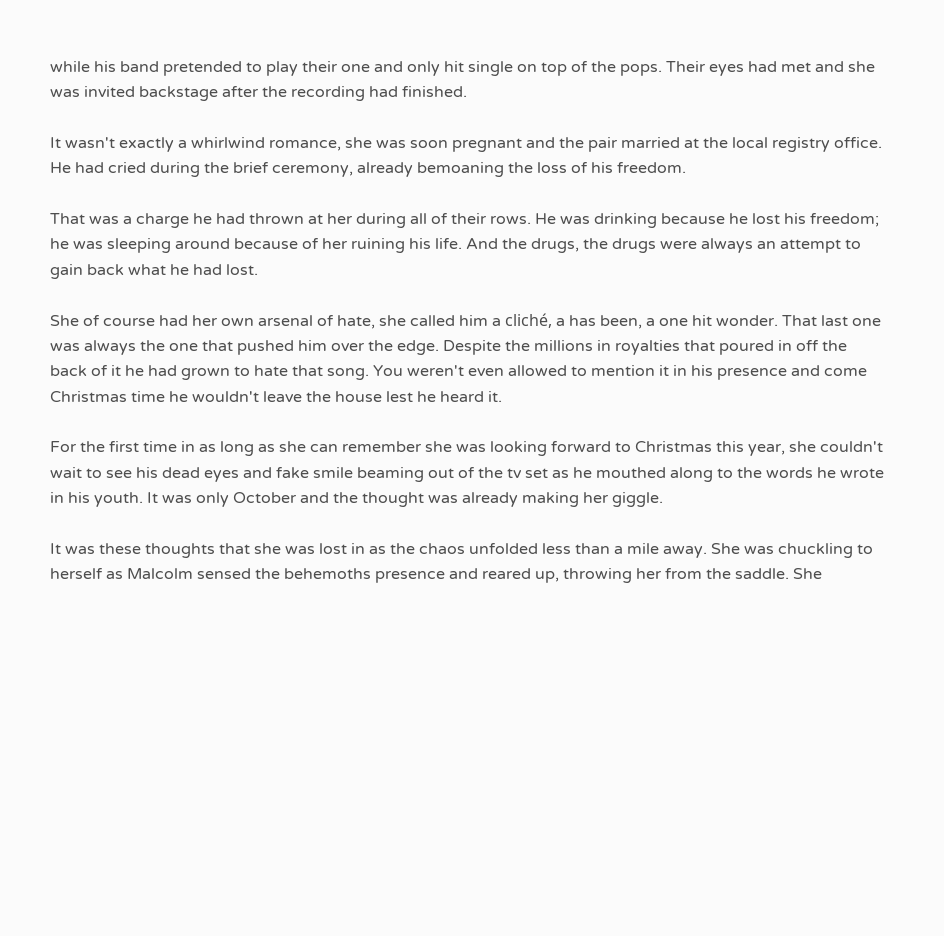while his band pretended to play their one and only hit single on top of the pops. Their eyes had met and she was invited backstage after the recording had finished.

It wasn't exactly a whirlwind romance, she was soon pregnant and the pair married at the local registry office. He had cried during the brief ceremony, already bemoaning the loss of his freedom.

That was a charge he had thrown at her during all of their rows. He was drinking because he lost his freedom; he was sleeping around because of her ruining his life. And the drugs, the drugs were always an attempt to gain back what he had lost.

She of course had her own arsenal of hate, she called him a cliché, a has been, a one hit wonder. That last one was always the one that pushed him over the edge. Despite the millions in royalties that poured in off the back of it he had grown to hate that song. You weren't even allowed to mention it in his presence and come Christmas time he wouldn't leave the house lest he heard it.

For the first time in as long as she can remember she was looking forward to Christmas this year, she couldn't wait to see his dead eyes and fake smile beaming out of the tv set as he mouthed along to the words he wrote in his youth. It was only October and the thought was already making her giggle.

It was these thoughts that she was lost in as the chaos unfolded less than a mile away. She was chuckling to herself as Malcolm sensed the behemoths presence and reared up, throwing her from the saddle. She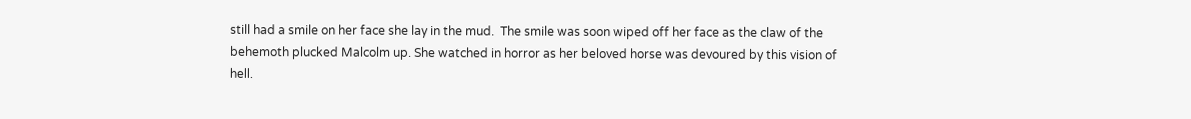still had a smile on her face she lay in the mud.  The smile was soon wiped off her face as the claw of the behemoth plucked Malcolm up. She watched in horror as her beloved horse was devoured by this vision of hell.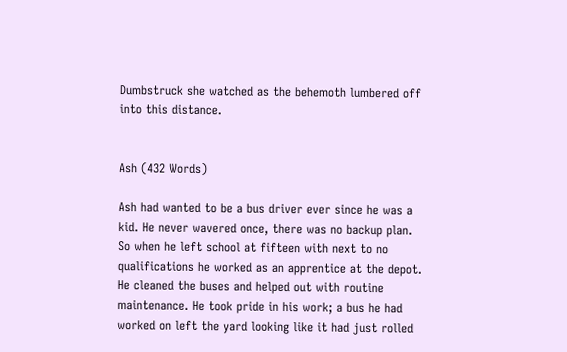Dumbstruck she watched as the behemoth lumbered off into this distance.


Ash (432 Words)

Ash had wanted to be a bus driver ever since he was a kid. He never wavered once, there was no backup plan. So when he left school at fifteen with next to no qualifications he worked as an apprentice at the depot. He cleaned the buses and helped out with routine maintenance. He took pride in his work; a bus he had worked on left the yard looking like it had just rolled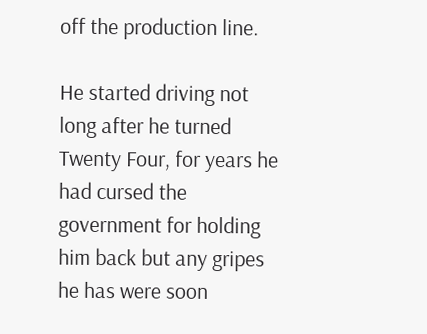off the production line.

He started driving not long after he turned Twenty Four, for years he had cursed the government for holding him back but any gripes he has were soon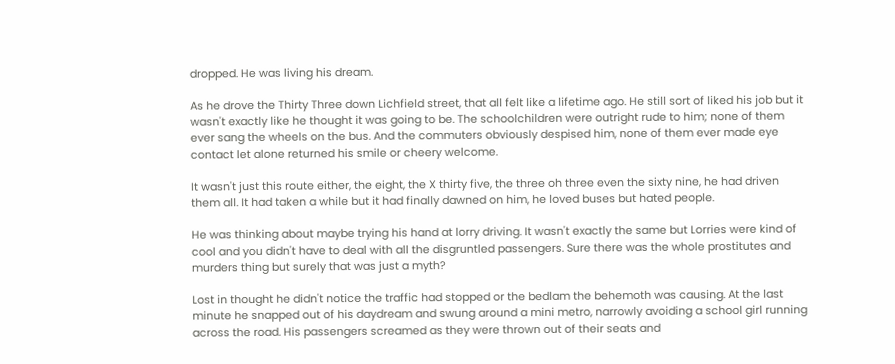dropped. He was living his dream.

As he drove the Thirty Three down Lichfield street, that all felt like a lifetime ago. He still sort of liked his job but it wasn't exactly like he thought it was going to be. The schoolchildren were outright rude to him; none of them ever sang the wheels on the bus. And the commuters obviously despised him, none of them ever made eye contact let alone returned his smile or cheery welcome.

It wasn't just this route either, the eight, the X thirty five, the three oh three even the sixty nine, he had driven them all. It had taken a while but it had finally dawned on him, he loved buses but hated people.

He was thinking about maybe trying his hand at lorry driving. It wasn't exactly the same but Lorries were kind of cool and you didn't have to deal with all the disgruntled passengers. Sure there was the whole prostitutes and murders thing but surely that was just a myth?

Lost in thought he didn't notice the traffic had stopped or the bedlam the behemoth was causing. At the last minute he snapped out of his daydream and swung around a mini metro, narrowly avoiding a school girl running across the road. His passengers screamed as they were thrown out of their seats and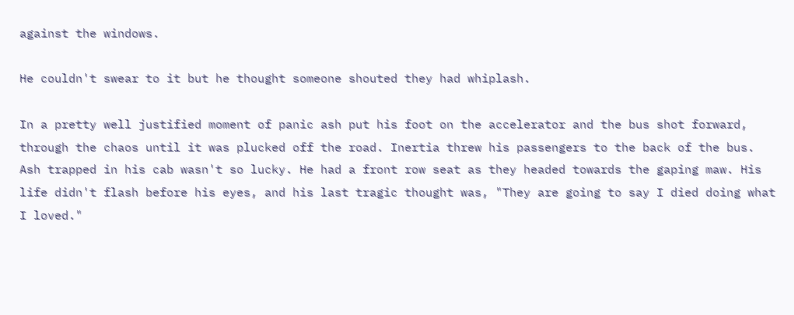against the windows.

He couldn't swear to it but he thought someone shouted they had whiplash.

In a pretty well justified moment of panic ash put his foot on the accelerator and the bus shot forward, through the chaos until it was plucked off the road. Inertia threw his passengers to the back of the bus. Ash trapped in his cab wasn't so lucky. He had a front row seat as they headed towards the gaping maw. His life didn't flash before his eyes, and his last tragic thought was, "They are going to say I died doing what I loved."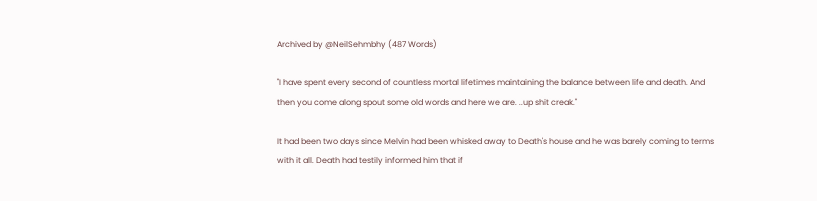Archived by @NeilSehmbhy (487 Words)

"I have spent every second of countless mortal lifetimes maintaining the balance between life and death. And then you come along spout some old words and here we are. ..up shit creak."

It had been two days since Melvin had been whisked away to Death's house and he was barely coming to terms with it all. Death had testily informed him that if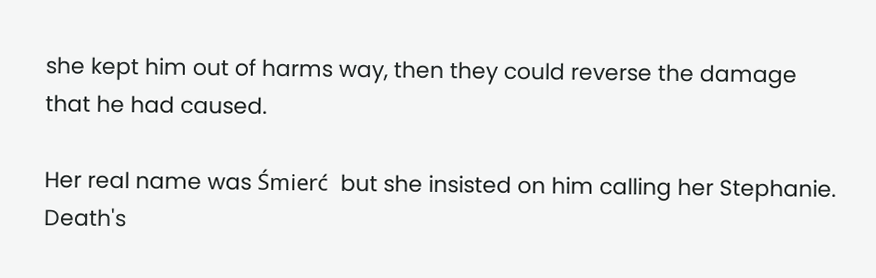she kept him out of harms way, then they could reverse the damage that he had caused.

Her real name was Śmierć  but she insisted on him calling her Stephanie. Death's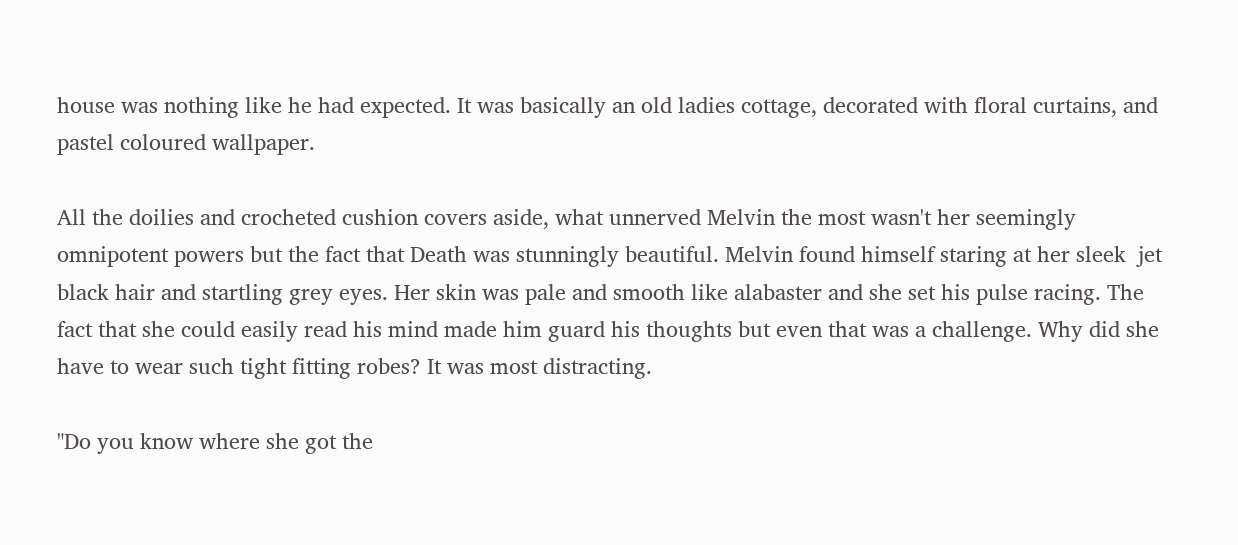house was nothing like he had expected. It was basically an old ladies cottage, decorated with floral curtains, and pastel coloured wallpaper.

All the doilies and crocheted cushion covers aside, what unnerved Melvin the most wasn't her seemingly omnipotent powers but the fact that Death was stunningly beautiful. Melvin found himself staring at her sleek  jet black hair and startling grey eyes. Her skin was pale and smooth like alabaster and she set his pulse racing. The fact that she could easily read his mind made him guard his thoughts but even that was a challenge. Why did she have to wear such tight fitting robes? It was most distracting.

"Do you know where she got the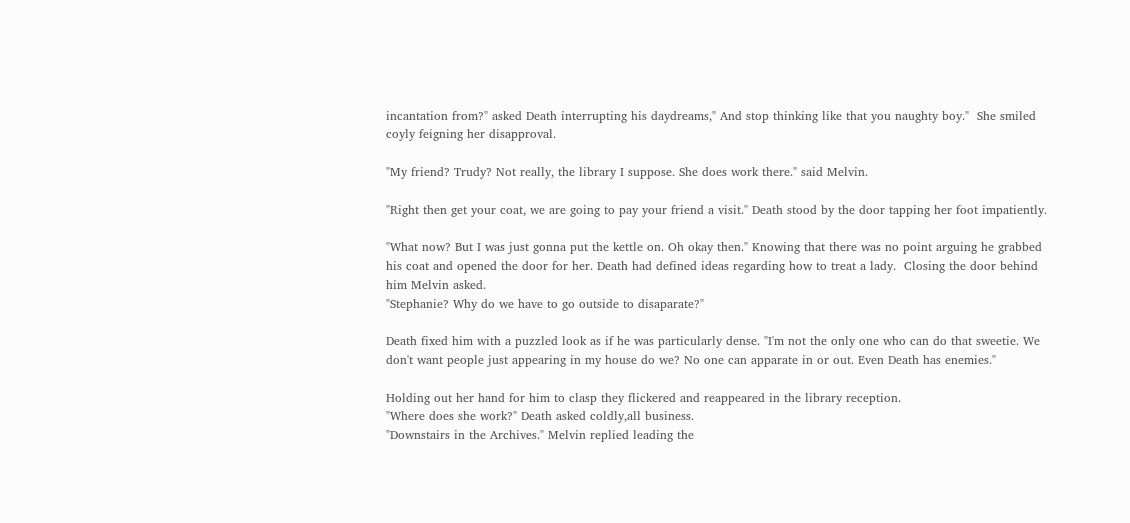incantation from?" asked Death interrupting his daydreams," And stop thinking like that you naughty boy."  She smiled coyly feigning her disapproval.

"My friend? Trudy? Not really, the library I suppose. She does work there." said Melvin.

"Right then get your coat, we are going to pay your friend a visit." Death stood by the door tapping her foot impatiently.

"What now? But I was just gonna put the kettle on. Oh okay then." Knowing that there was no point arguing he grabbed his coat and opened the door for her. Death had defined ideas regarding how to treat a lady.  Closing the door behind him Melvin asked.
"Stephanie? Why do we have to go outside to disaparate?"

Death fixed him with a puzzled look as if he was particularly dense. "I'm not the only one who can do that sweetie. We don't want people just appearing in my house do we? No one can apparate in or out. Even Death has enemies."

Holding out her hand for him to clasp they flickered and reappeared in the library reception.
"Where does she work?" Death asked coldly,all business.
"Downstairs in the Archives." Melvin replied leading the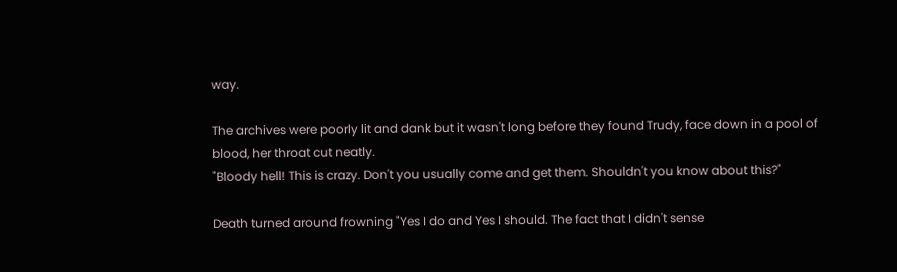way.

The archives were poorly lit and dank but it wasn't long before they found Trudy, face down in a pool of blood, her throat cut neatly.
"Bloody hell! This is crazy. Don't you usually come and get them. Shouldn't you know about this?"

Death turned around frowning "Yes I do and Yes I should. The fact that I didn't sense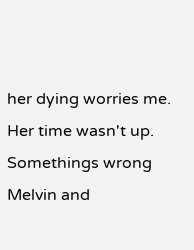her dying worries me. Her time wasn't up. Somethings wrong Melvin and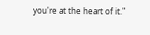you're at the heart of it."